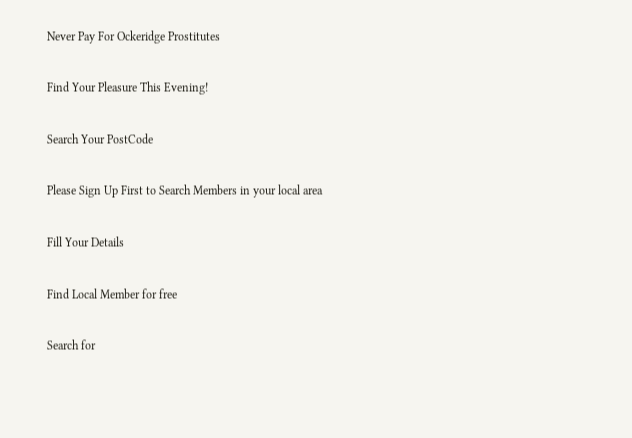Never Pay For Ockeridge Prostitutes

Find Your Pleasure This Evening!

Search Your PostCode

Please Sign Up First to Search Members in your local area

Fill Your Details

Find Local Member for free

Search for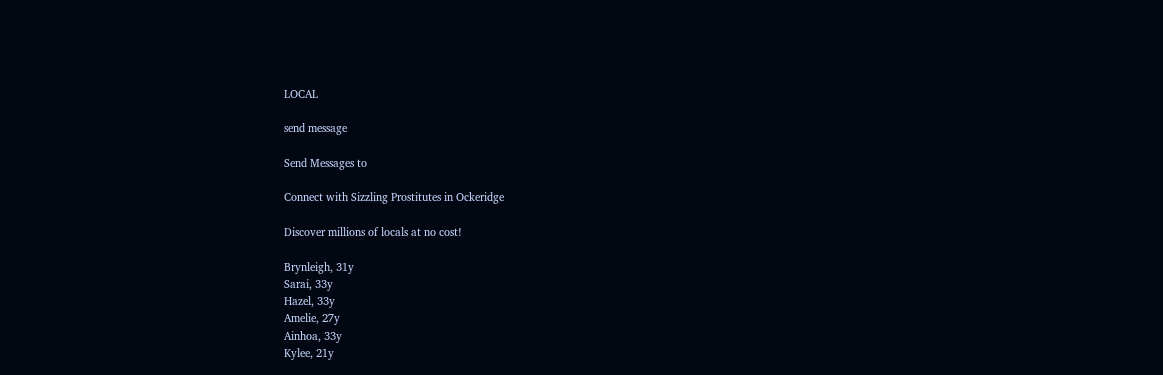LOCAL

send message

Send Messages to

Connect with Sizzling Prostitutes in Ockeridge

Discover millions of locals at no cost!

Brynleigh, 31y
Sarai, 33y
Hazel, 33y
Amelie, 27y
Ainhoa, 33y
Kylee, 21y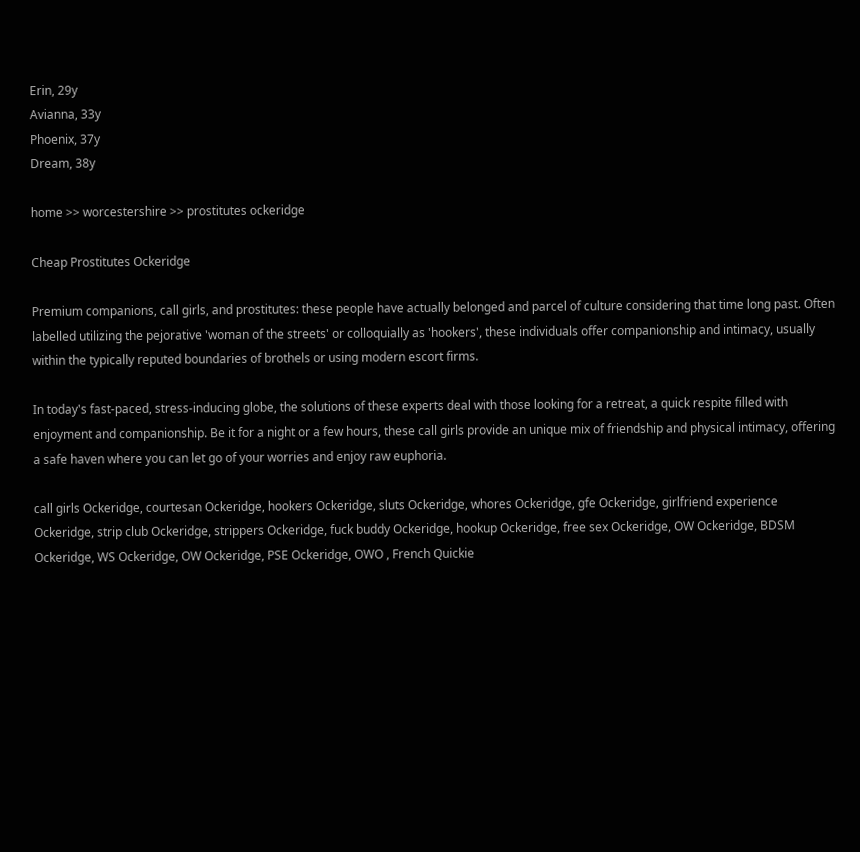Erin, 29y
Avianna, 33y
Phoenix, 37y
Dream, 38y

home >> worcestershire >> prostitutes ockeridge

Cheap Prostitutes Ockeridge

Premium companions, call girls, and prostitutes: these people have actually belonged and parcel of culture considering that time long past. Often labelled utilizing the pejorative 'woman of the streets' or colloquially as 'hookers', these individuals offer companionship and intimacy, usually within the typically reputed boundaries of brothels or using modern escort firms.

In today's fast-paced, stress-inducing globe, the solutions of these experts deal with those looking for a retreat, a quick respite filled with enjoyment and companionship. Be it for a night or a few hours, these call girls provide an unique mix of friendship and physical intimacy, offering a safe haven where you can let go of your worries and enjoy raw euphoria.

call girls Ockeridge, courtesan Ockeridge, hookers Ockeridge, sluts Ockeridge, whores Ockeridge, gfe Ockeridge, girlfriend experience Ockeridge, strip club Ockeridge, strippers Ockeridge, fuck buddy Ockeridge, hookup Ockeridge, free sex Ockeridge, OW Ockeridge, BDSM Ockeridge, WS Ockeridge, OW Ockeridge, PSE Ockeridge, OWO , French Quickie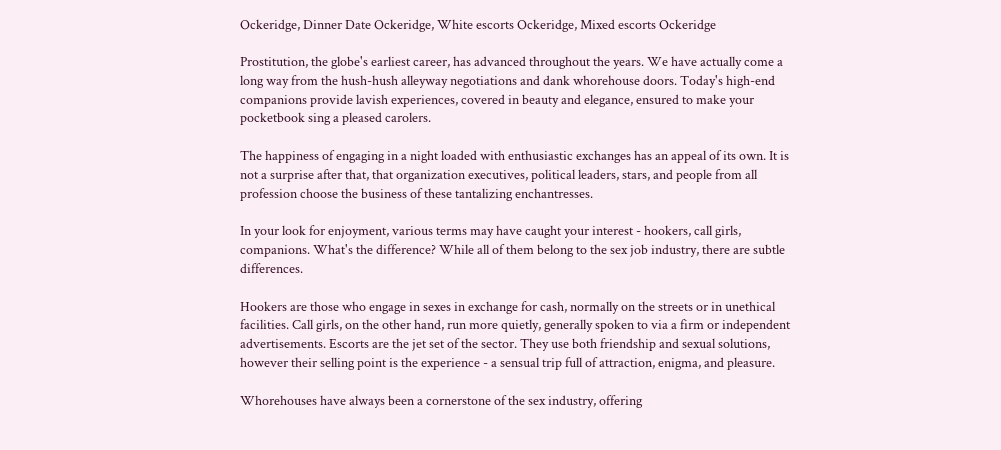Ockeridge, Dinner Date Ockeridge, White escorts Ockeridge, Mixed escorts Ockeridge

Prostitution, the globe's earliest career, has advanced throughout the years. We have actually come a long way from the hush-hush alleyway negotiations and dank whorehouse doors. Today's high-end companions provide lavish experiences, covered in beauty and elegance, ensured to make your pocketbook sing a pleased carolers.

The happiness of engaging in a night loaded with enthusiastic exchanges has an appeal of its own. It is not a surprise after that, that organization executives, political leaders, stars, and people from all profession choose the business of these tantalizing enchantresses.

In your look for enjoyment, various terms may have caught your interest - hookers, call girls, companions. What's the difference? While all of them belong to the sex job industry, there are subtle differences.

Hookers are those who engage in sexes in exchange for cash, normally on the streets or in unethical facilities. Call girls, on the other hand, run more quietly, generally spoken to via a firm or independent advertisements. Escorts are the jet set of the sector. They use both friendship and sexual solutions, however their selling point is the experience - a sensual trip full of attraction, enigma, and pleasure.

Whorehouses have always been a cornerstone of the sex industry, offering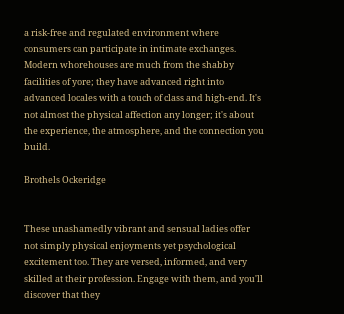a risk-free and regulated environment where consumers can participate in intimate exchanges. Modern whorehouses are much from the shabby facilities of yore; they have advanced right into advanced locales with a touch of class and high-end. It's not almost the physical affection any longer; it's about the experience, the atmosphere, and the connection you build.

Brothels Ockeridge


These unashamedly vibrant and sensual ladies offer not simply physical enjoyments yet psychological excitement too. They are versed, informed, and very skilled at their profession. Engage with them, and you'll discover that they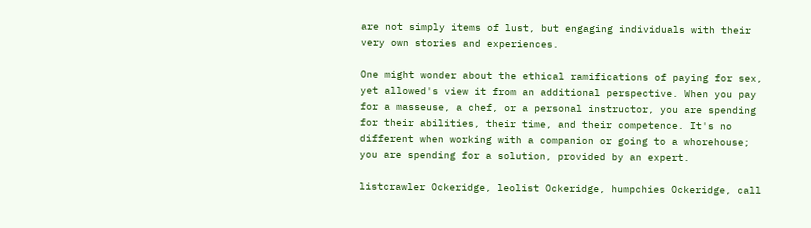are not simply items of lust, but engaging individuals with their very own stories and experiences.

One might wonder about the ethical ramifications of paying for sex, yet allowed's view it from an additional perspective. When you pay for a masseuse, a chef, or a personal instructor, you are spending for their abilities, their time, and their competence. It's no different when working with a companion or going to a whorehouse; you are spending for a solution, provided by an expert.

listcrawler Ockeridge, leolist Ockeridge, humpchies Ockeridge, call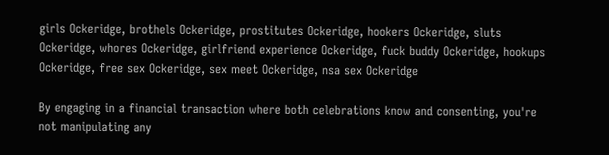girls Ockeridge, brothels Ockeridge, prostitutes Ockeridge, hookers Ockeridge, sluts Ockeridge, whores Ockeridge, girlfriend experience Ockeridge, fuck buddy Ockeridge, hookups Ockeridge, free sex Ockeridge, sex meet Ockeridge, nsa sex Ockeridge

By engaging in a financial transaction where both celebrations know and consenting, you're not manipulating any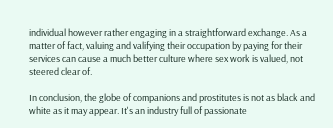individual however rather engaging in a straightforward exchange. As a matter of fact, valuing and valifying their occupation by paying for their services can cause a much better culture where sex work is valued, not steered clear of.

In conclusion, the globe of companions and prostitutes is not as black and white as it may appear. It's an industry full of passionate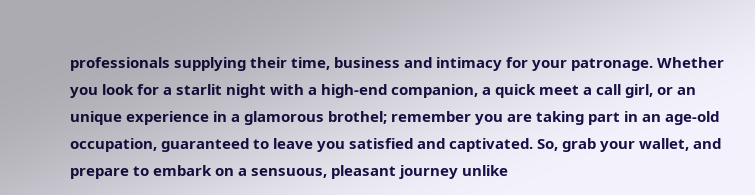professionals supplying their time, business and intimacy for your patronage. Whether you look for a starlit night with a high-end companion, a quick meet a call girl, or an unique experience in a glamorous brothel; remember you are taking part in an age-old occupation, guaranteed to leave you satisfied and captivated. So, grab your wallet, and prepare to embark on a sensuous, pleasant journey unlike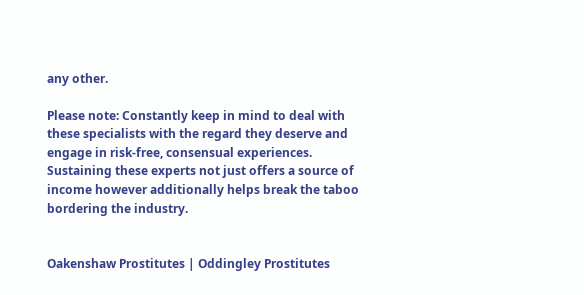any other.

Please note: Constantly keep in mind to deal with these specialists with the regard they deserve and engage in risk-free, consensual experiences. Sustaining these experts not just offers a source of income however additionally helps break the taboo bordering the industry.


Oakenshaw Prostitutes | Oddingley Prostitutes